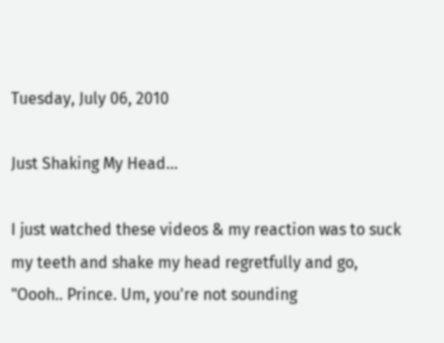Tuesday, July 06, 2010

Just Shaking My Head...

I just watched these videos & my reaction was to suck my teeth and shake my head regretfully and go, "Oooh.. Prince. Um, you're not sounding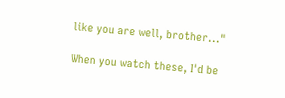like you are well, brother..."

When you watch these, I'd be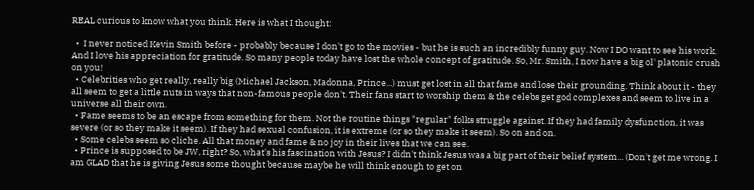REAL curious to know what you think. Here is what I thought:

  •  I never noticed Kevin Smith before - probably because I don't go to the movies - but he is such an incredibly funny guy. Now I DO want to see his work. And I love his appreciation for gratitude. So many people today have lost the whole concept of gratitude. So, Mr. Smith, I now have a big ol' platonic crush on you!
  • Celebrities who get really, really big (Michael Jackson, Madonna, Prince...) must get lost in all that fame and lose their grounding. Think about it - they all seem to get a little nuts in ways that non-famous people don't. Their fans start to worship them & the celebs get god complexes and seem to live in a universe all their own.
  • Fame seems to be an escape from something for them. Not the routine things "regular" folks struggle against. If they had family dysfunction, it was severe (or so they make it seem). If they had sexual confusion, it is extreme (or so they make it seem). So on and on.
  • Some celebs seem so cliche. All that money and fame & no joy in their lives that we can see.
  • Prince is supposed to be JW, right? So, what's his fascination with Jesus? I didn't think Jesus was a big part of their belief system... (Don't get me wrong. I am GLAD that he is giving Jesus some thought because maybe he will think enough to get on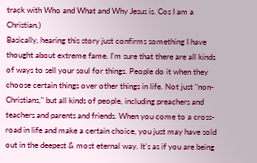track with Who and What and Why Jesus is. Cos I am a Christian.)
Basically, hearing this story just confirms something I have thought about extreme fame. I'm sure that there are all kinds of ways to sell your soul for things. People do it when they choose certain things over other things in life. Not just "non-Christians," but all kinds of people, including preachers and teachers and parents and friends. When you come to a cross-road in life and make a certain choice, you just may have sold out in the deepest & most eternal way. It's as if you are being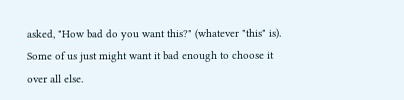asked, "How bad do you want this?" (whatever "this" is). Some of us just might want it bad enough to choose it over all else.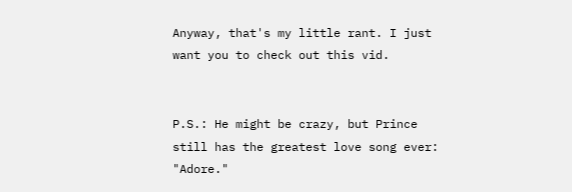Anyway, that's my little rant. I just want you to check out this vid.


P.S.: He might be crazy, but Prince still has the greatest love song ever: "Adore."